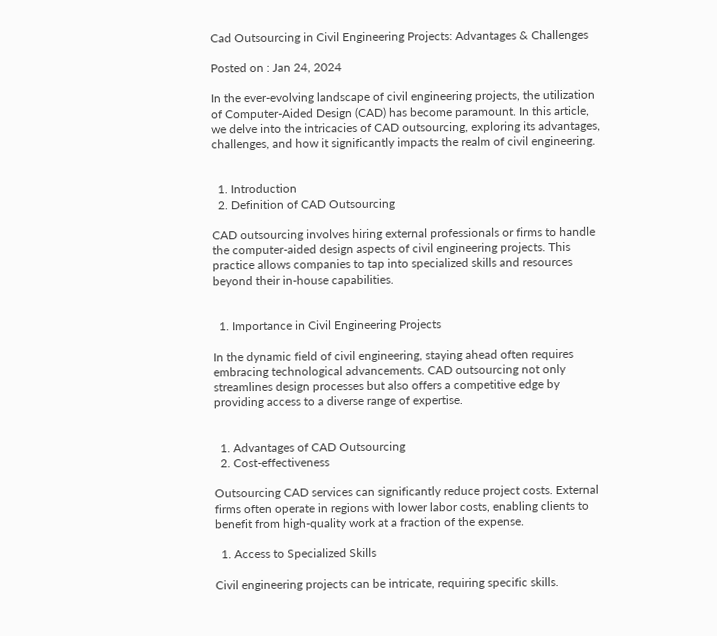Cad Outsourcing in Civil Engineering Projects: Advantages & Challenges

Posted on : Jan 24, 2024

In the ever-evolving landscape of civil engineering projects, the utilization of Computer-Aided Design (CAD) has become paramount. In this article, we delve into the intricacies of CAD outsourcing, exploring its advantages, challenges, and how it significantly impacts the realm of civil engineering.


  1. Introduction
  2. Definition of CAD Outsourcing

CAD outsourcing involves hiring external professionals or firms to handle the computer-aided design aspects of civil engineering projects. This practice allows companies to tap into specialized skills and resources beyond their in-house capabilities.


  1. Importance in Civil Engineering Projects

In the dynamic field of civil engineering, staying ahead often requires embracing technological advancements. CAD outsourcing not only streamlines design processes but also offers a competitive edge by providing access to a diverse range of expertise.


  1. Advantages of CAD Outsourcing
  2. Cost-effectiveness

Outsourcing CAD services can significantly reduce project costs. External firms often operate in regions with lower labor costs, enabling clients to benefit from high-quality work at a fraction of the expense.

  1. Access to Specialized Skills

Civil engineering projects can be intricate, requiring specific skills.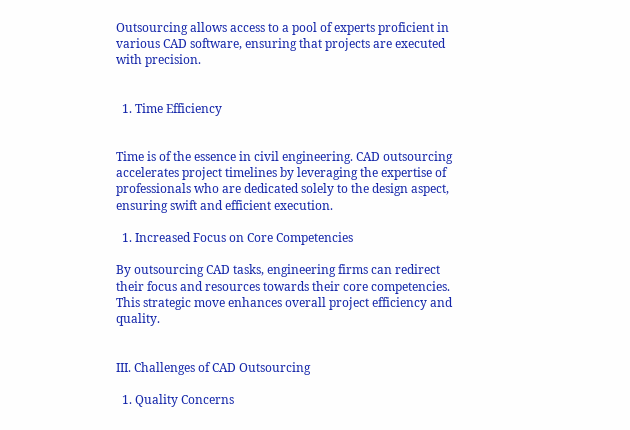Outsourcing allows access to a pool of experts proficient in various CAD software, ensuring that projects are executed with precision.


  1. Time Efficiency


Time is of the essence in civil engineering. CAD outsourcing accelerates project timelines by leveraging the expertise of professionals who are dedicated solely to the design aspect, ensuring swift and efficient execution.

  1. Increased Focus on Core Competencies

By outsourcing CAD tasks, engineering firms can redirect their focus and resources towards their core competencies. This strategic move enhances overall project efficiency and quality.


III. Challenges of CAD Outsourcing

  1. Quality Concerns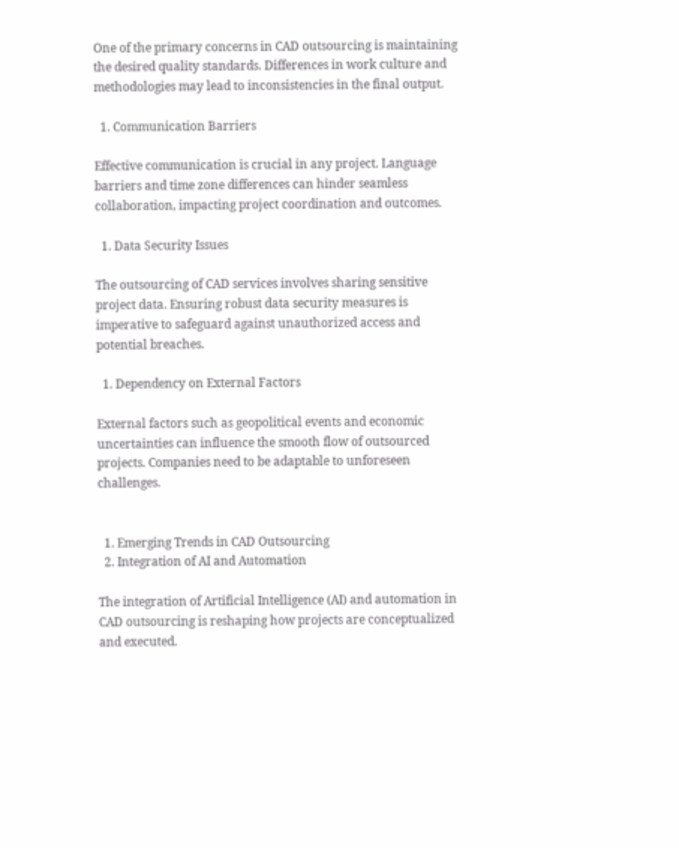One of the primary concerns in CAD outsourcing is maintaining the desired quality standards. Differences in work culture and methodologies may lead to inconsistencies in the final output.

  1. Communication Barriers

Effective communication is crucial in any project. Language barriers and time zone differences can hinder seamless collaboration, impacting project coordination and outcomes.

  1. Data Security Issues

The outsourcing of CAD services involves sharing sensitive project data. Ensuring robust data security measures is imperative to safeguard against unauthorized access and potential breaches.

  1. Dependency on External Factors

External factors such as geopolitical events and economic uncertainties can influence the smooth flow of outsourced projects. Companies need to be adaptable to unforeseen challenges.


  1. Emerging Trends in CAD Outsourcing
  2. Integration of AI and Automation

The integration of Artificial Intelligence (AI) and automation in CAD outsourcing is reshaping how projects are conceptualized and executed.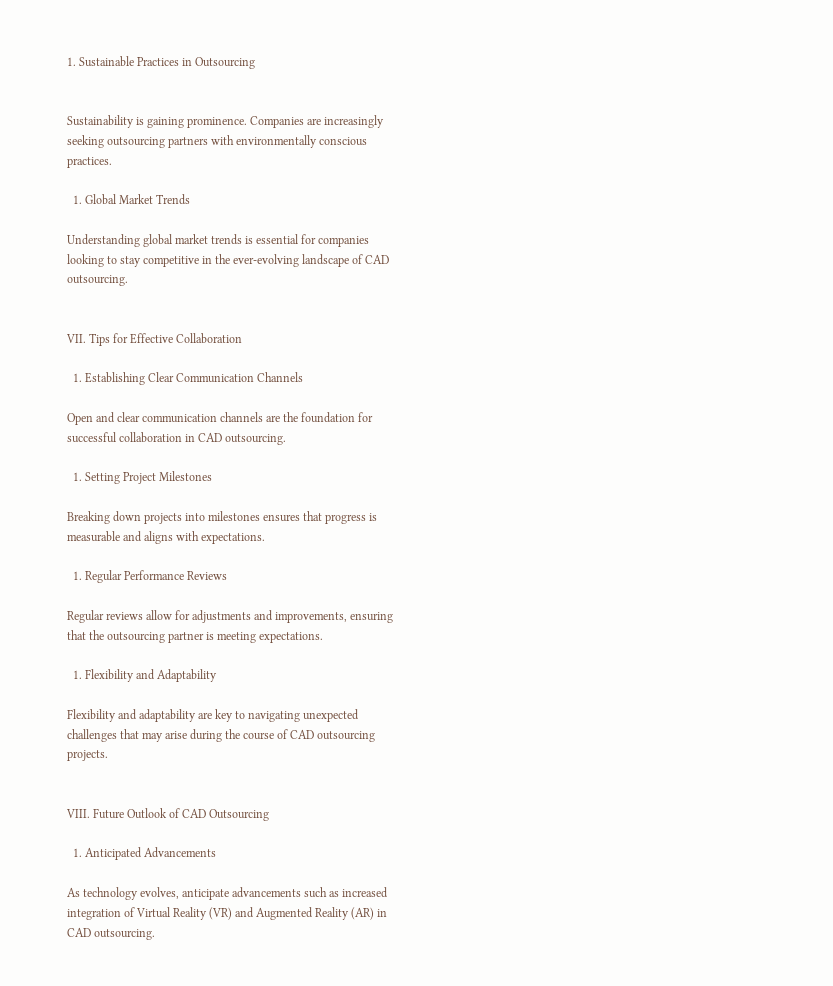1. Sustainable Practices in Outsourcing


Sustainability is gaining prominence. Companies are increasingly seeking outsourcing partners with environmentally conscious practices.

  1. Global Market Trends

Understanding global market trends is essential for companies looking to stay competitive in the ever-evolving landscape of CAD outsourcing.


VII. Tips for Effective Collaboration

  1. Establishing Clear Communication Channels

Open and clear communication channels are the foundation for successful collaboration in CAD outsourcing.

  1. Setting Project Milestones

Breaking down projects into milestones ensures that progress is measurable and aligns with expectations.

  1. Regular Performance Reviews

Regular reviews allow for adjustments and improvements, ensuring that the outsourcing partner is meeting expectations.

  1. Flexibility and Adaptability

Flexibility and adaptability are key to navigating unexpected challenges that may arise during the course of CAD outsourcing projects.


VIII. Future Outlook of CAD Outsourcing

  1. Anticipated Advancements

As technology evolves, anticipate advancements such as increased integration of Virtual Reality (VR) and Augmented Reality (AR) in CAD outsourcing.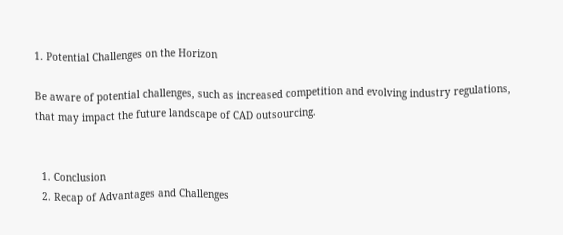1. Potential Challenges on the Horizon

Be aware of potential challenges, such as increased competition and evolving industry regulations, that may impact the future landscape of CAD outsourcing.


  1. Conclusion
  2. Recap of Advantages and Challenges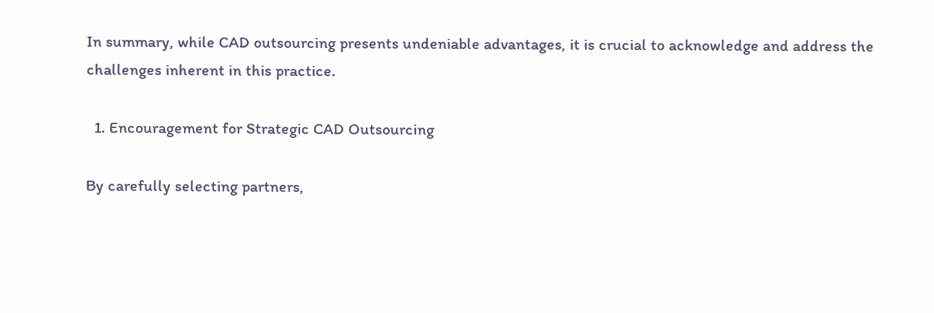In summary, while CAD outsourcing presents undeniable advantages, it is crucial to acknowledge and address the challenges inherent in this practice.

  1. Encouragement for Strategic CAD Outsourcing

By carefully selecting partners,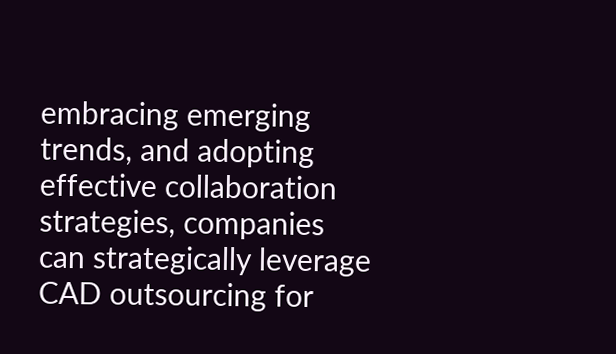embracing emerging trends, and adopting effective collaboration strategies, companies can strategically leverage CAD outsourcing for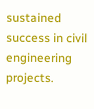sustained success in civil engineering projects.